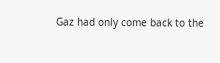Gaz had only come back to the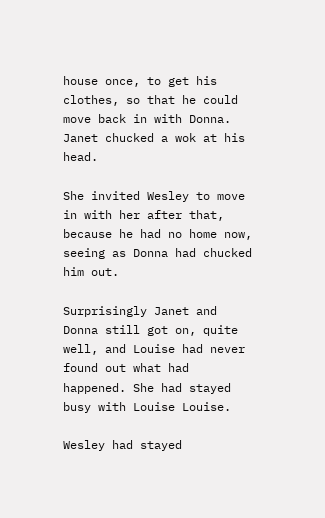house once, to get his clothes, so that he could move back in with Donna. Janet chucked a wok at his head.

She invited Wesley to move in with her after that, because he had no home now, seeing as Donna had chucked him out.

Surprisingly Janet and Donna still got on, quite well, and Louise had never found out what had happened. She had stayed busy with Louise Louise.

Wesley had stayed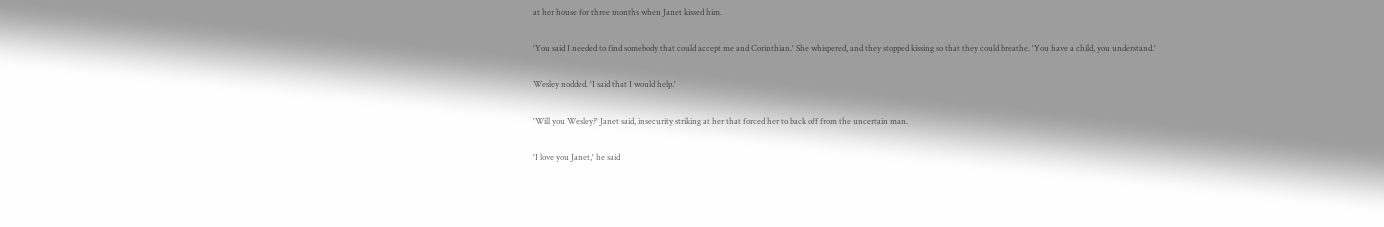at her house for three months when Janet kissed him.

'You said I needed to find somebody that could accept me and Corinthian.' She whispered, and they stopped kissing so that they could breathe. 'You have a child, you understand.'

Wesley nodded. 'I said that I would help.'

'Will you Wesley?' Janet said, insecurity striking at her that forced her to back off from the uncertain man.

'I love you Janet,' he said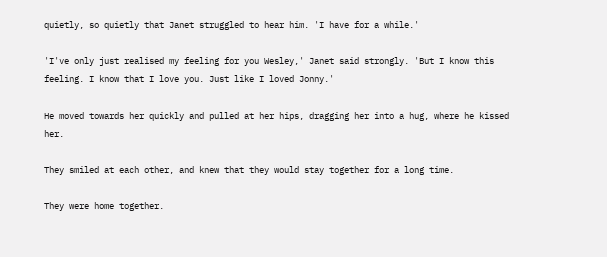quietly, so quietly that Janet struggled to hear him. 'I have for a while.'

'I've only just realised my feeling for you Wesley,' Janet said strongly. 'But I know this feeling. I know that I love you. Just like I loved Jonny.'

He moved towards her quickly and pulled at her hips, dragging her into a hug, where he kissed her.

They smiled at each other, and knew that they would stay together for a long time.

They were home together.